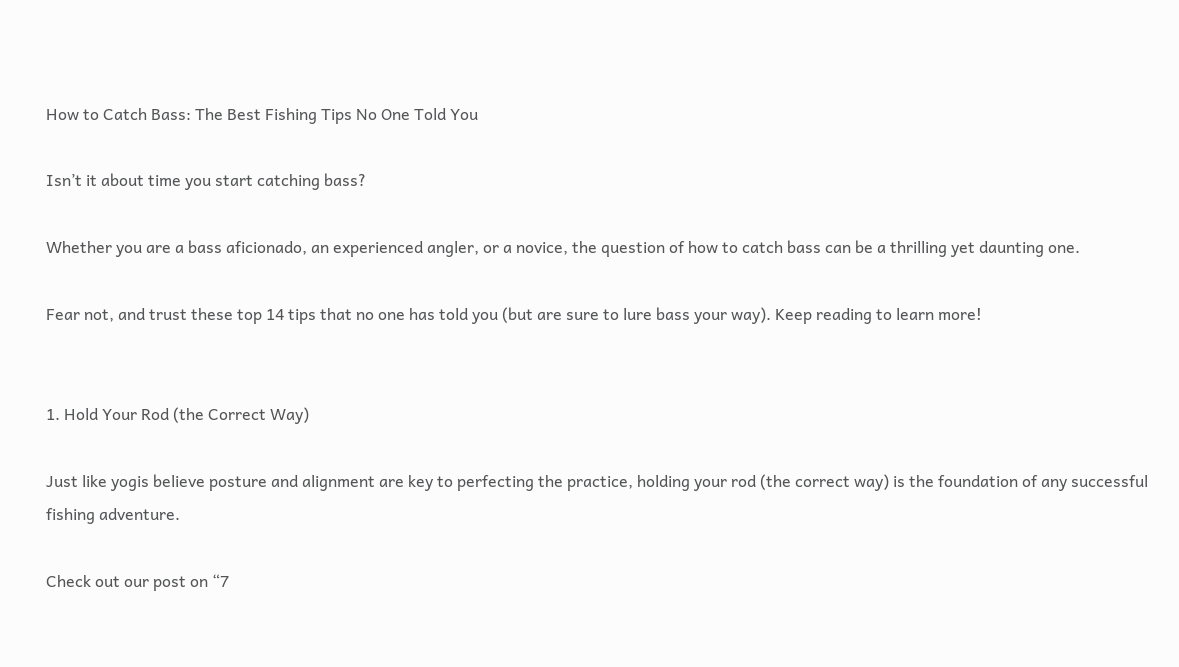How to Catch Bass: The Best Fishing Tips No One Told You

Isn’t it about time you start catching bass?

Whether you are a bass aficionado, an experienced angler, or a novice, the question of how to catch bass can be a thrilling yet daunting one.

Fear not, and trust these top 14 tips that no one has told you (but are sure to lure bass your way). Keep reading to learn more!


1. Hold Your Rod (the Correct Way)

Just like yogis believe posture and alignment are key to perfecting the practice, holding your rod (the correct way) is the foundation of any successful fishing adventure.

Check out our post on “7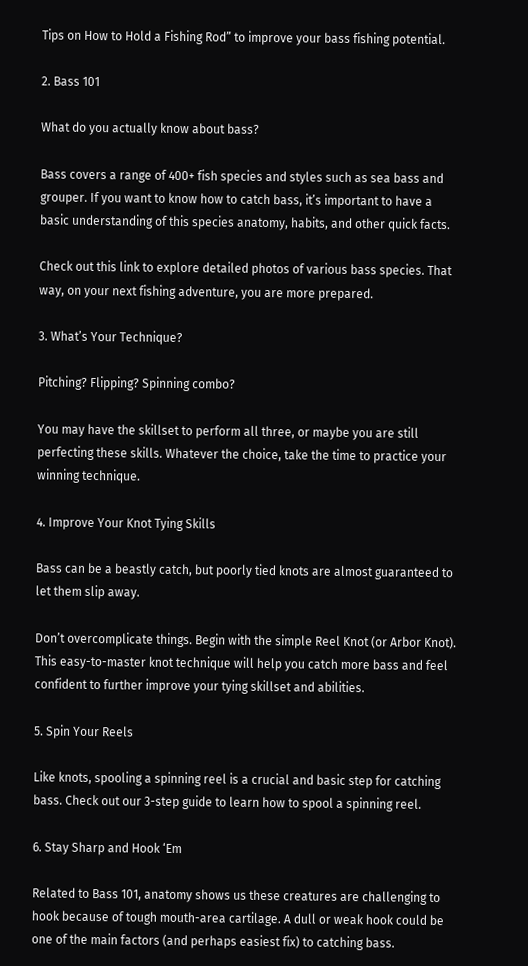Tips on How to Hold a Fishing Rod” to improve your bass fishing potential.

2. Bass 101

What do you actually know about bass?

Bass covers a range of 400+ fish species and styles such as sea bass and grouper. If you want to know how to catch bass, it’s important to have a basic understanding of this species anatomy, habits, and other quick facts.

Check out this link to explore detailed photos of various bass species. That way, on your next fishing adventure, you are more prepared.

3. What’s Your Technique?

Pitching? Flipping? Spinning combo?

You may have the skillset to perform all three, or maybe you are still perfecting these skills. Whatever the choice, take the time to practice your winning technique.

4. Improve Your Knot Tying Skills

Bass can be a beastly catch, but poorly tied knots are almost guaranteed to let them slip away.

Don’t overcomplicate things. Begin with the simple Reel Knot (or Arbor Knot). This easy-to-master knot technique will help you catch more bass and feel confident to further improve your tying skillset and abilities.

5. Spin Your Reels

Like knots, spooling a spinning reel is a crucial and basic step for catching bass. Check out our 3-step guide to learn how to spool a spinning reel.

6. Stay Sharp and Hook ‘Em

Related to Bass 101, anatomy shows us these creatures are challenging to hook because of tough mouth-area cartilage. A dull or weak hook could be one of the main factors (and perhaps easiest fix) to catching bass.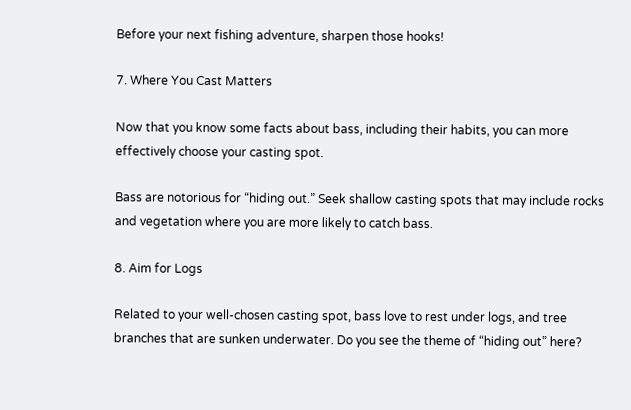Before your next fishing adventure, sharpen those hooks!

7. Where You Cast Matters

Now that you know some facts about bass, including their habits, you can more effectively choose your casting spot.

Bass are notorious for “hiding out.” Seek shallow casting spots that may include rocks and vegetation where you are more likely to catch bass.

8. Aim for Logs

Related to your well-chosen casting spot, bass love to rest under logs, and tree branches that are sunken underwater. Do you see the theme of “hiding out” here?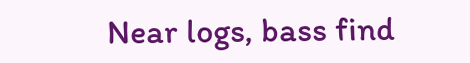Near logs, bass find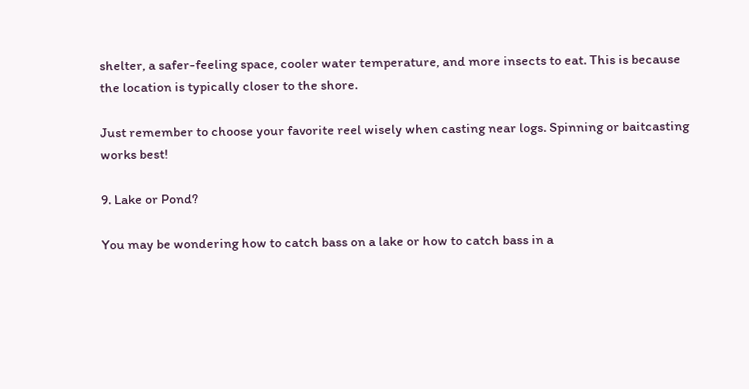shelter, a safer-feeling space, cooler water temperature, and more insects to eat. This is because the location is typically closer to the shore.

Just remember to choose your favorite reel wisely when casting near logs. Spinning or baitcasting works best!

9. Lake or Pond?

You may be wondering how to catch bass on a lake or how to catch bass in a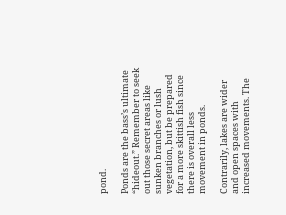pond.

Ponds are the bass’s ultimate “hideout.” Remember to seek out those secret areas like sunken branches or lush vegetation, but be prepared for a more skittish fish since there is overall less movement in ponds.

Contrarily, lakes are wider and open spaces with increased movements. The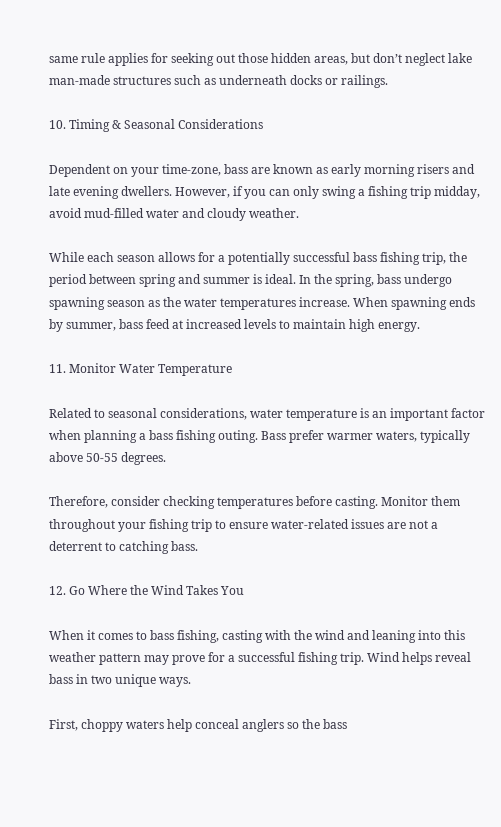same rule applies for seeking out those hidden areas, but don’t neglect lake man-made structures such as underneath docks or railings.

10. Timing & Seasonal Considerations

Dependent on your time-zone, bass are known as early morning risers and late evening dwellers. However, if you can only swing a fishing trip midday, avoid mud-filled water and cloudy weather.

While each season allows for a potentially successful bass fishing trip, the period between spring and summer is ideal. In the spring, bass undergo spawning season as the water temperatures increase. When spawning ends by summer, bass feed at increased levels to maintain high energy.

11. Monitor Water Temperature

Related to seasonal considerations, water temperature is an important factor when planning a bass fishing outing. Bass prefer warmer waters, typically above 50-55 degrees.

Therefore, consider checking temperatures before casting. Monitor them throughout your fishing trip to ensure water-related issues are not a deterrent to catching bass.

12. Go Where the Wind Takes You

When it comes to bass fishing, casting with the wind and leaning into this weather pattern may prove for a successful fishing trip. Wind helps reveal bass in two unique ways.

First, choppy waters help conceal anglers so the bass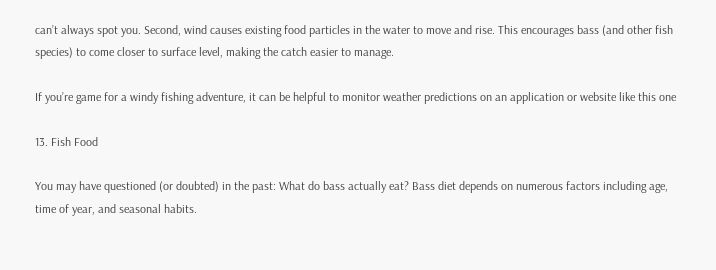can’t always spot you. Second, wind causes existing food particles in the water to move and rise. This encourages bass (and other fish species) to come closer to surface level, making the catch easier to manage.

If you’re game for a windy fishing adventure, it can be helpful to monitor weather predictions on an application or website like this one

13. Fish Food

You may have questioned (or doubted) in the past: What do bass actually eat? Bass diet depends on numerous factors including age, time of year, and seasonal habits.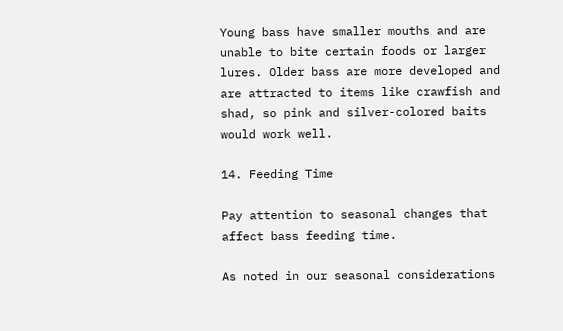Young bass have smaller mouths and are unable to bite certain foods or larger lures. Older bass are more developed and are attracted to items like crawfish and shad, so pink and silver-colored baits would work well.

14. Feeding Time

Pay attention to seasonal changes that affect bass feeding time.

As noted in our seasonal considerations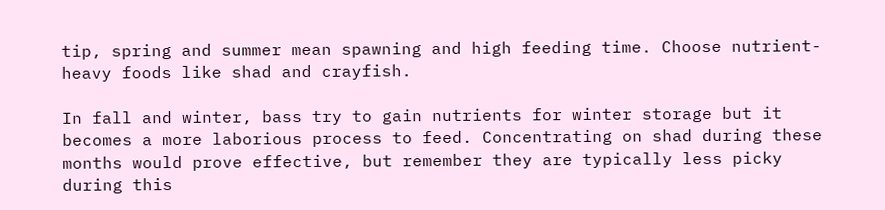tip, spring and summer mean spawning and high feeding time. Choose nutrient-heavy foods like shad and crayfish.

In fall and winter, bass try to gain nutrients for winter storage but it becomes a more laborious process to feed. Concentrating on shad during these months would prove effective, but remember they are typically less picky during this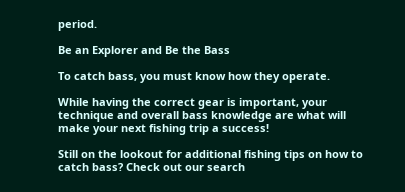period.

Be an Explorer and Be the Bass

To catch bass, you must know how they operate.

While having the correct gear is important, your technique and overall bass knowledge are what will make your next fishing trip a success!

Still on the lookout for additional fishing tips on how to catch bass? Check out our search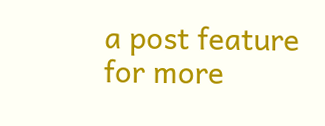a post feature for more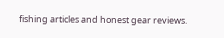fishing articles and honest gear reviews.